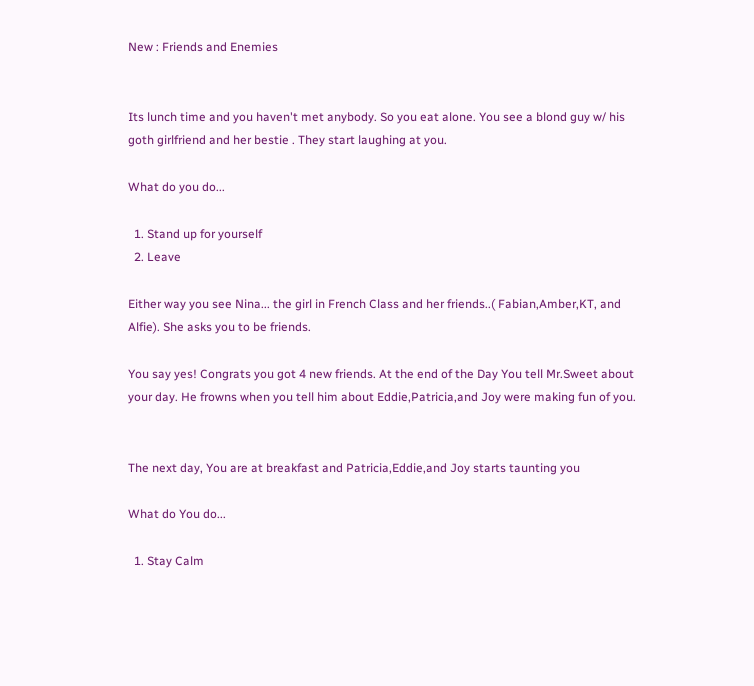New : Friends and Enemies


Its lunch time and you haven't met anybody. So you eat alone. You see a blond guy w/ his goth girlfriend and her bestie . They start laughing at you.

What do you do...

  1. Stand up for yourself
  2. Leave

Either way you see Nina... the girl in French Class and her friends..( Fabian,Amber,KT, and Alfie). She asks you to be friends.

You say yes! Congrats you got 4 new friends. At the end of the Day You tell Mr.Sweet about your day. He frowns when you tell him about Eddie,Patricia,and Joy were making fun of you.


The next day, You are at breakfast and Patricia,Eddie,and Joy starts taunting you

What do You do...

  1. Stay Calm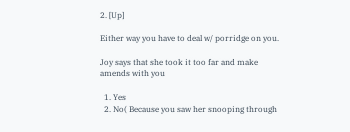2. [Up]

Either way you have to deal w/ porridge on you.

Joy says that she took it too far and make amends with you

  1. Yes
  2. No( Because you saw her snooping through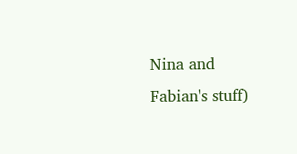Nina and Fabian's stuff)